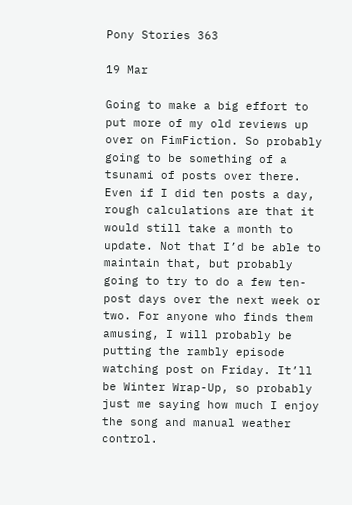Pony Stories 363

19 Mar

Going to make a big effort to put more of my old reviews up over on FimFiction. So probably going to be something of a tsunami of posts over there. Even if I did ten posts a day, rough calculations are that it would still take a month to update. Not that I’d be able to maintain that, but probably going to try to do a few ten-post days over the next week or two. For anyone who finds them amusing, I will probably be putting the rambly episode watching post on Friday. It’ll be Winter Wrap-Up, so probably just me saying how much I enjoy the song and manual weather control.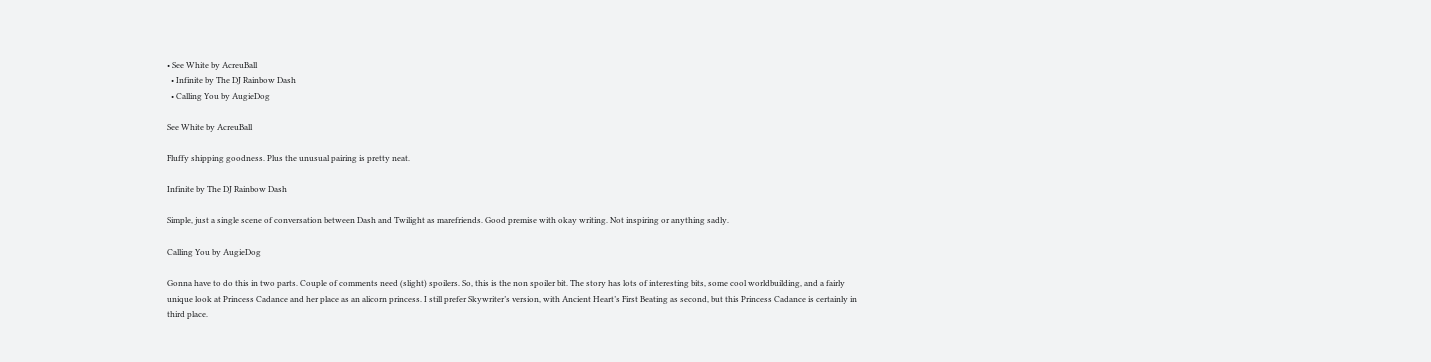• See White by AcreuBall
  • Infinite by The DJ Rainbow Dash
  • Calling You by AugieDog

See White by AcreuBall

Fluffy shipping goodness. Plus the unusual pairing is pretty neat.

Infinite by The DJ Rainbow Dash

Simple, just a single scene of conversation between Dash and Twilight as marefriends. Good premise with okay writing. Not inspiring or anything sadly.

Calling You by AugieDog

Gonna have to do this in two parts. Couple of comments need (slight) spoilers. So, this is the non spoiler bit. The story has lots of interesting bits, some cool worldbuilding, and a fairly unique look at Princess Cadance and her place as an alicorn princess. I still prefer Skywriter’s version, with Ancient Heart’s First Beating as second, but this Princess Cadance is certainly in third place.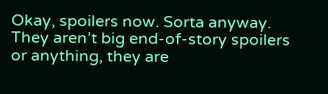Okay, spoilers now. Sorta anyway. They aren’t big end-of-story spoilers or anything, they are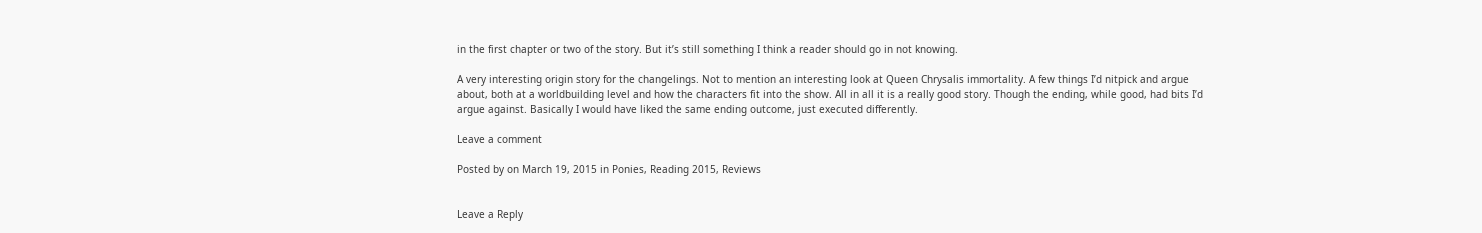in the first chapter or two of the story. But it’s still something I think a reader should go in not knowing.

A very interesting origin story for the changelings. Not to mention an interesting look at Queen Chrysalis immortality. A few things I’d nitpick and argue about, both at a worldbuilding level and how the characters fit into the show. All in all it is a really good story. Though the ending, while good, had bits I’d argue against. Basically I would have liked the same ending outcome, just executed differently.

Leave a comment

Posted by on March 19, 2015 in Ponies, Reading 2015, Reviews


Leave a Reply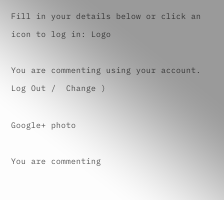Fill in your details below or click an icon to log in: Logo

You are commenting using your account. Log Out /  Change )

Google+ photo

You are commenting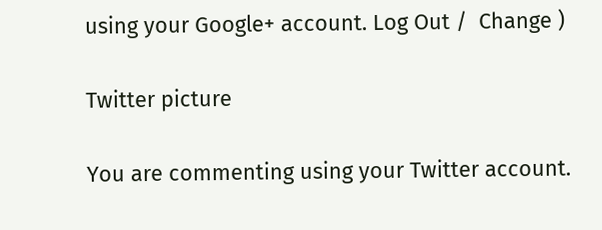using your Google+ account. Log Out /  Change )

Twitter picture

You are commenting using your Twitter account.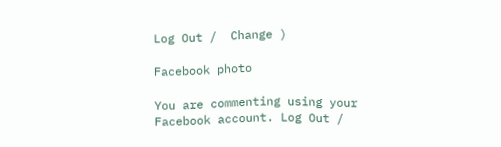Log Out /  Change )

Facebook photo

You are commenting using your Facebook account. Log Out /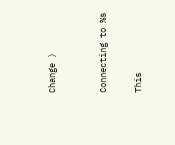Change )


Connecting to %s

This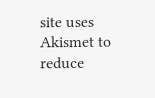site uses Akismet to reduce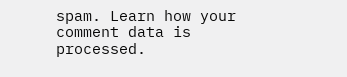spam. Learn how your comment data is processed.